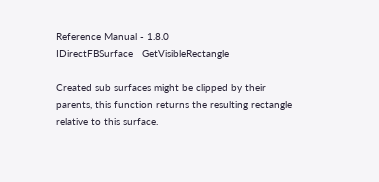Reference Manual - 1.8.0
IDirectFBSurface   GetVisibleRectangle

Created sub surfaces might be clipped by their parents, this function returns the resulting rectangle relative to this surface.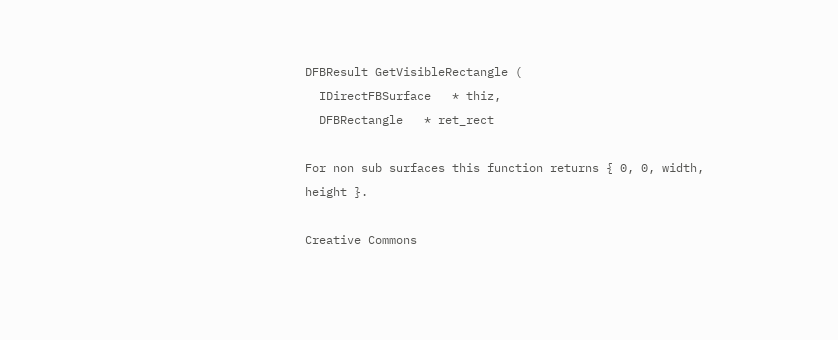DFBResult GetVisibleRectangle (
  IDirectFBSurface   * thiz,
  DFBRectangle   * ret_rect

For non sub surfaces this function returns { 0, 0, width, height }.

Creative Commons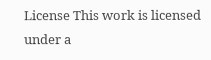License This work is licensed under a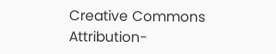Creative Commons Attribution-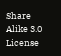Share Alike 3.0 License